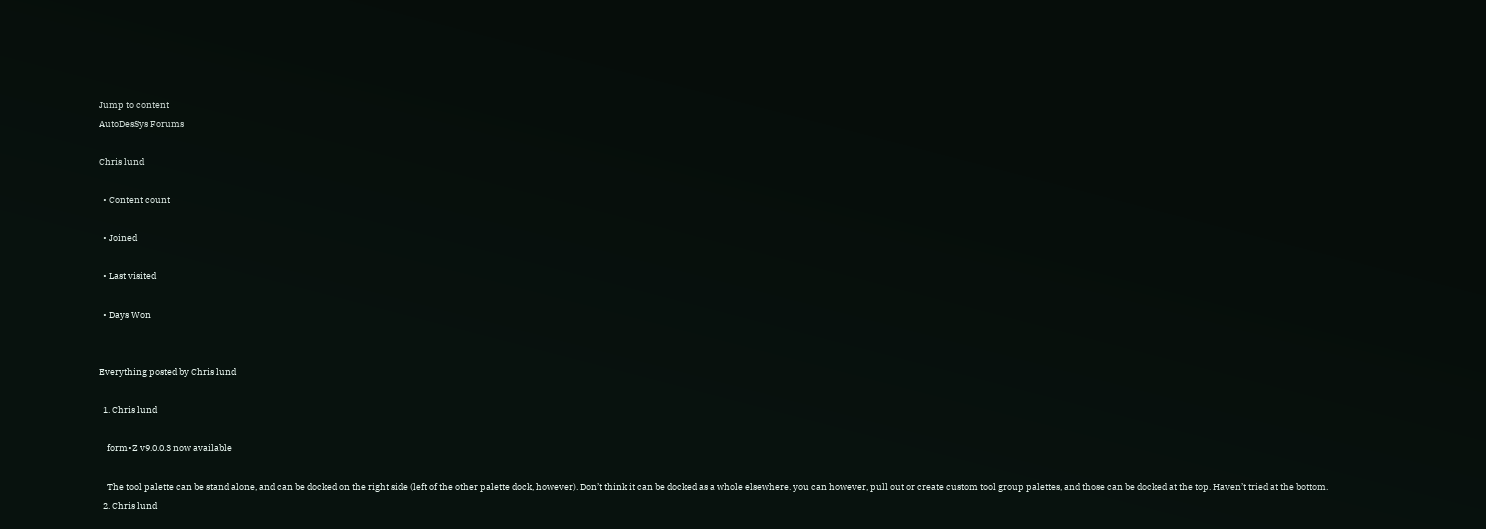Jump to content
AutoDesSys Forums

Chris lund

  • Content count

  • Joined

  • Last visited

  • Days Won


Everything posted by Chris lund

  1. Chris lund

    form•Z v9.0.0.3 now available

    The tool palette can be stand alone, and can be docked on the right side (left of the other palette dock, however). Don’t think it can be docked as a whole elsewhere. you can however, pull out or create custom tool group palettes, and those can be docked at the top. Haven’t tried at the bottom.
  2. Chris lund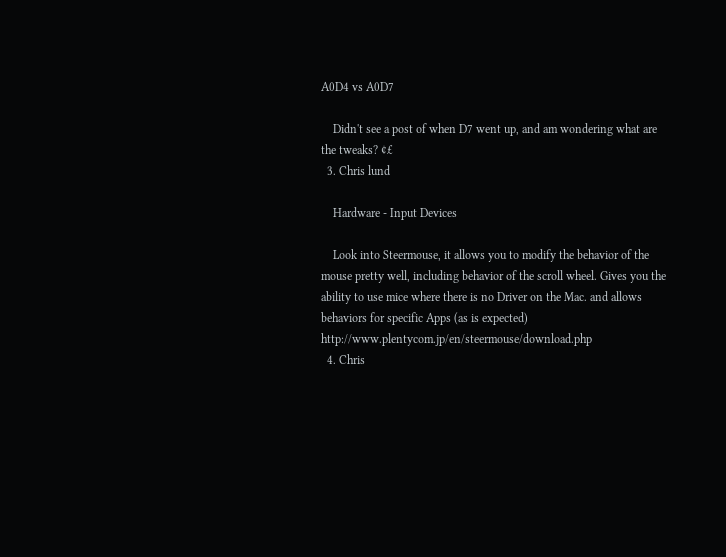A0D4 vs A0D7

    Didn't see a post of when D7 went up, and am wondering what are the tweaks? ¢£
  3. Chris lund

    Hardware - Input Devices

    Look into Steermouse, it allows you to modify the behavior of the mouse pretty well, including behavior of the scroll wheel. Gives you the ability to use mice where there is no Driver on the Mac. and allows behaviors for specific Apps (as is expected) http://www.plentycom.jp/en/steermouse/download.php
  4. Chris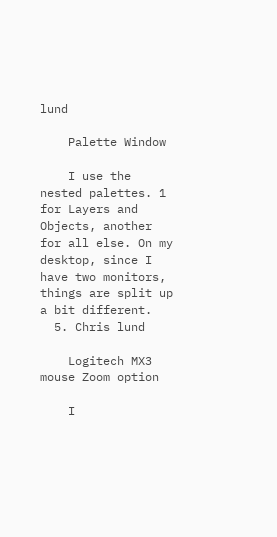lund

    Palette Window

    I use the nested palettes. 1 for Layers and Objects, another for all else. On my desktop, since I have two monitors, things are split up a bit different.
  5. Chris lund

    Logitech MX3 mouse Zoom option

    I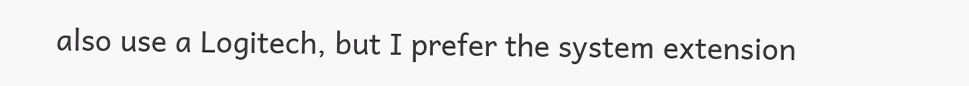also use a Logitech, but I prefer the system extension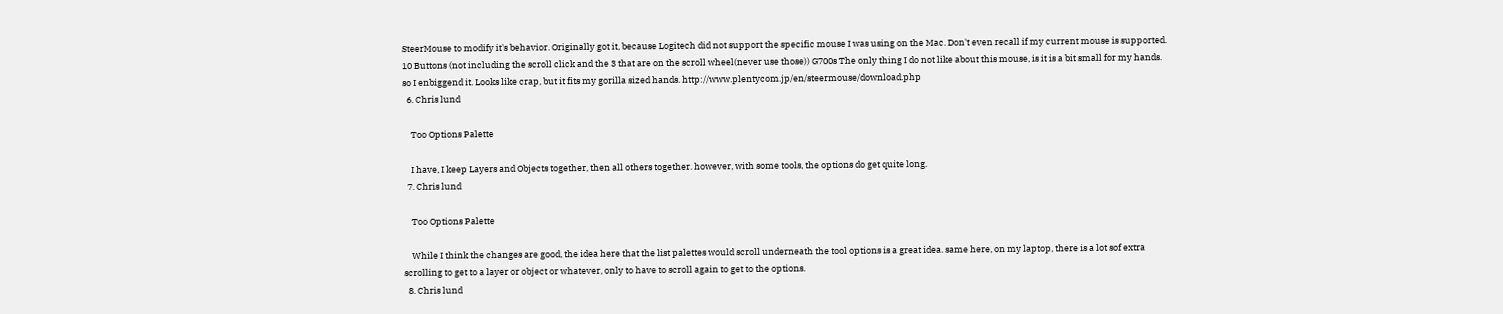SteerMouse to modify it's behavior. Originally got it, because Logitech did not support the specific mouse I was using on the Mac. Don't even recall if my current mouse is supported. 10 Buttons (not including the scroll click and the 3 that are on the scroll wheel(never use those)) G700s The only thing I do not like about this mouse, is it is a bit small for my hands. so I enbiggend it. Looks like crap, but it fits my gorilla sized hands. http://www.plentycom.jp/en/steermouse/download.php
  6. Chris lund

    Too Options Palette

    I have, I keep Layers and Objects together, then all others together. however, with some tools, the options do get quite long.
  7. Chris lund

    Too Options Palette

    While I think the changes are good, the idea here that the list palettes would scroll underneath the tool options is a great idea. same here, on my laptop, there is a lot sof extra scrolling to get to a layer or object or whatever, only to have to scroll again to get to the options.
  8. Chris lund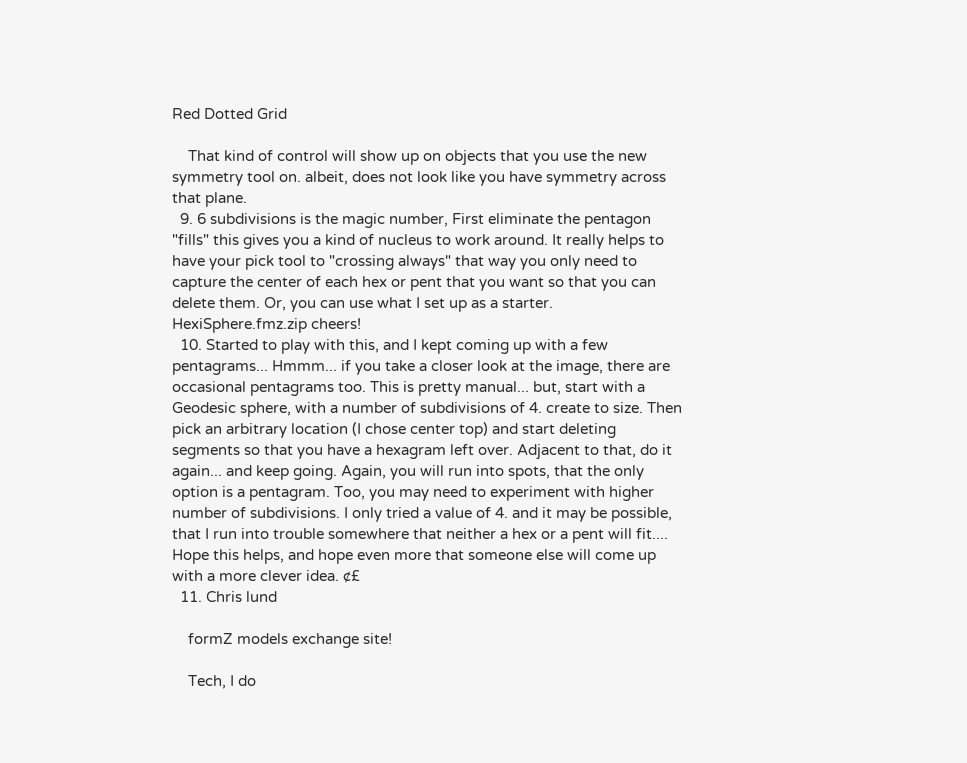Red Dotted Grid

    That kind of control will show up on objects that you use the new symmetry tool on. albeit, does not look like you have symmetry across that plane.
  9. 6 subdivisions is the magic number, First eliminate the pentagon "fills" this gives you a kind of nucleus to work around. It really helps to have your pick tool to "crossing always" that way you only need to capture the center of each hex or pent that you want so that you can delete them. Or, you can use what I set up as a starter. HexiSphere.fmz.zip cheers!
  10. Started to play with this, and I kept coming up with a few pentagrams... Hmmm... if you take a closer look at the image, there are occasional pentagrams too. This is pretty manual... but, start with a Geodesic sphere, with a number of subdivisions of 4. create to size. Then pick an arbitrary location (I chose center top) and start deleting segments so that you have a hexagram left over. Adjacent to that, do it again... and keep going. Again, you will run into spots, that the only option is a pentagram. Too, you may need to experiment with higher number of subdivisions. I only tried a value of 4. and it may be possible, that I run into trouble somewhere that neither a hex or a pent will fit.... Hope this helps, and hope even more that someone else will come up with a more clever idea. ¢£
  11. Chris lund

    formZ models exchange site!

    Tech, I do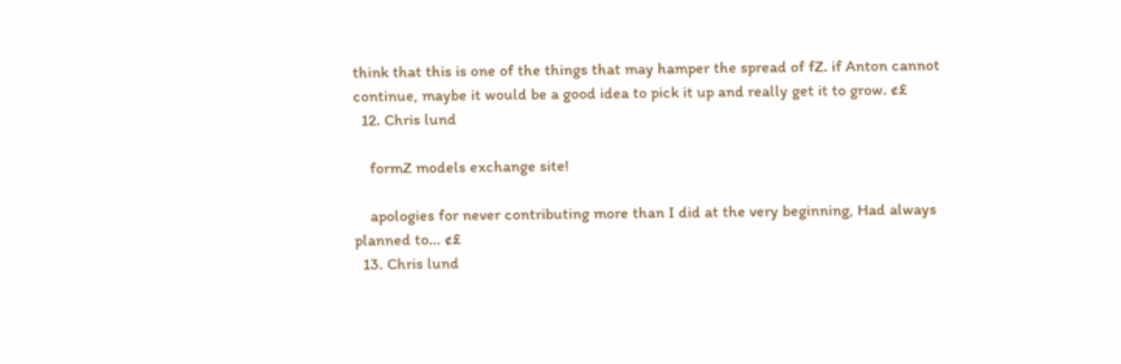think that this is one of the things that may hamper the spread of fZ. if Anton cannot continue, maybe it would be a good idea to pick it up and really get it to grow. ¢£
  12. Chris lund

    formZ models exchange site!

    apologies for never contributing more than I did at the very beginning, Had always planned to... ¢£
  13. Chris lund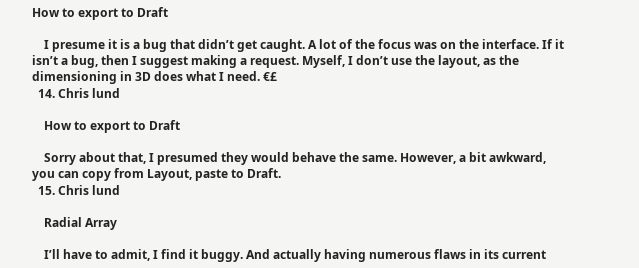How to export to Draft

    I presume it is a bug that didn’t get caught. A lot of the focus was on the interface. If it isn’t a bug, then I suggest making a request. Myself, I don’t use the layout, as the dimensioning in 3D does what I need. €£
  14. Chris lund

    How to export to Draft

    Sorry about that, I presumed they would behave the same. However, a bit awkward, you can copy from Layout, paste to Draft.
  15. Chris lund

    Radial Array

    I’ll have to admit, I find it buggy. And actually having numerous flaws in its current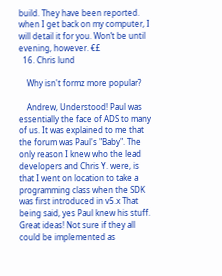build. They have been reported. when I get back on my computer, I will detail it for you. Won’t be until evening, however. €£
  16. Chris lund

    Why isn't formz more popular?

    Andrew, Understood! Paul was essentially the face of ADS to many of us. It was explained to me that the forum was Paul's "Baby". The only reason I knew who the lead developers and Chris Y. were, is that I went on location to take a programming class when the SDK was first introduced in v5.x That being said, yes Paul knew his stuff. Great ideas! Not sure if they all could be implemented as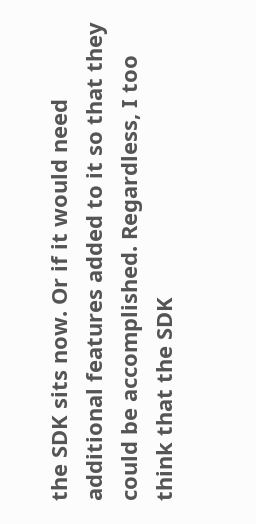the SDK sits now. Or if it would need additional features added to it so that they could be accomplished. Regardless, I too think that the SDK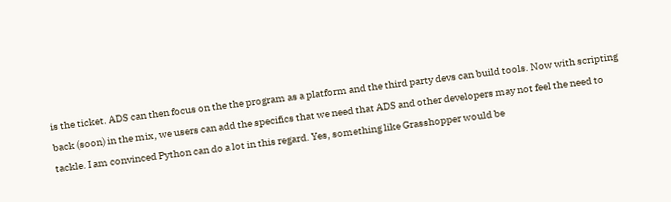is the ticket. ADS can then focus on the the program as a platform and the third party devs can build tools. Now with scripting back (soon) in the mix, we users can add the specifics that we need that ADS and other developers may not feel the need to tackle. I am convinced Python can do a lot in this regard. Yes, something like Grasshopper would be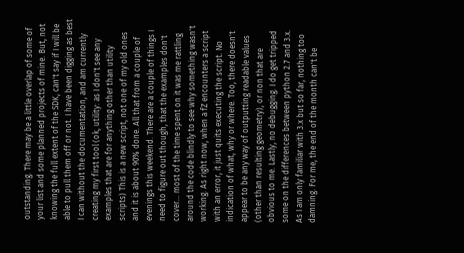outstanding. There may be a little overlap of some of your list and some planned projects of mine. But, not knowing the full extent of the SDK, can't say if I will be able to pull them off or not. I have been digging as best I can without the documentation, and am currently creating my first tool (ok, utility: as I don't see any examples that are for anything other than utility scripts) This is a new script, not one of my old ones and it is about 90% done. All that from a couple of evenings this weekend. There are a couple of things I need to figure out though, that the examples don't cover... most of the time spent on it was me rattling around the code blindly to see why something wasn't working. As right now, when a fZ encounters a script with an error, it just quits executing the script. No indication of what, why or where. Too, there doesn't appear to be any way of outputting readable values (other than resulting geometry), or non that are obvious to me. Lastly, no debugging. I do get tripped some on the differences between python 2.7 and 3.x. As I am only familiar with 3.x but so far, nothing too damning. For me, the end of the month can't be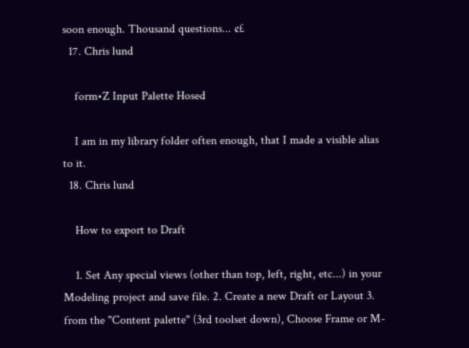soon enough. Thousand questions... ¢£
  17. Chris lund

    form•Z Input Palette Hosed

    I am in my library folder often enough, that I made a visible alias to it.
  18. Chris lund

    How to export to Draft

    1. Set Any special views (other than top, left, right, etc...) in your Modeling project and save file. 2. Create a new Draft or Layout 3. from the "Content palette" (3rd toolset down), Choose Frame or M-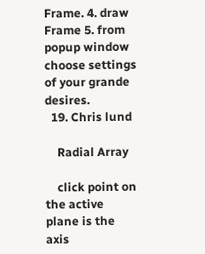Frame. 4. draw Frame 5. from popup window choose settings of your grande desires.
  19. Chris lund

    Radial Array

    click point on the active plane is the axis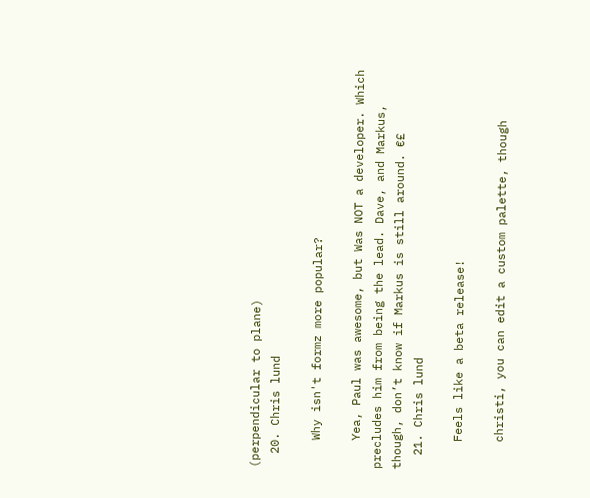(perpendicular to plane)
  20. Chris lund

    Why isn't formz more popular?

    Yea, Paul was awesome, but Was NOT a developer. Which precludes him from being the lead. Dave, and Markus, though, don’t know if Markus is still around. €£
  21. Chris lund

    Feels like a beta release!

    christi, you can edit a custom palette, though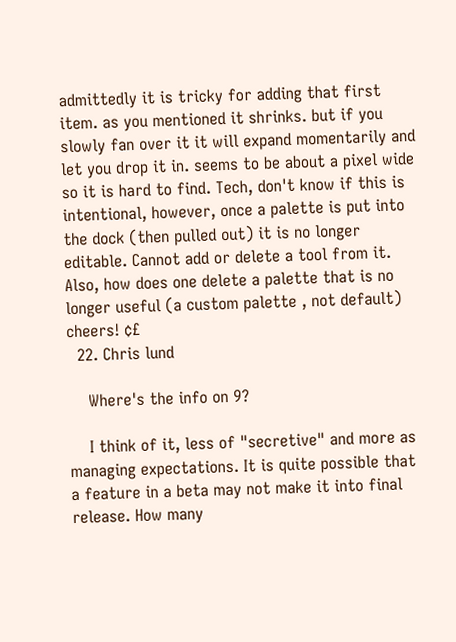admittedly it is tricky for adding that first item. as you mentioned it shrinks. but if you slowly fan over it it will expand momentarily and let you drop it in. seems to be about a pixel wide so it is hard to find. Tech, don't know if this is intentional, however, once a palette is put into the dock (then pulled out) it is no longer editable. Cannot add or delete a tool from it. Also, how does one delete a palette that is no longer useful (a custom palette , not default) cheers! ¢£
  22. Chris lund

    Where's the info on 9?

    I think of it, less of "secretive" and more as managing expectations. It is quite possible that a feature in a beta may not make it into final release. How many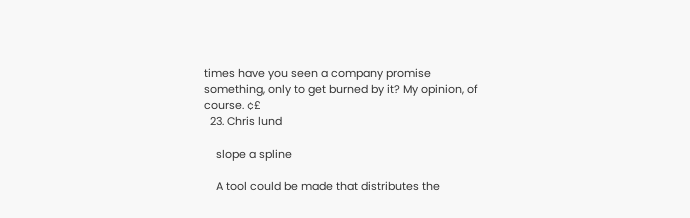times have you seen a company promise something, only to get burned by it? My opinion, of course. ¢£
  23. Chris lund

    slope a spline

    A tool could be made that distributes the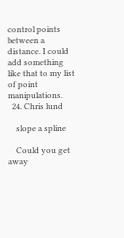control points between a distance. I could add something like that to my list of point manipulations.
  24. Chris lund

    slope a spline

    Could you get away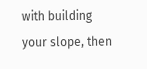with building your slope, then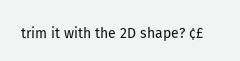trim it with the 2D shape? ¢£